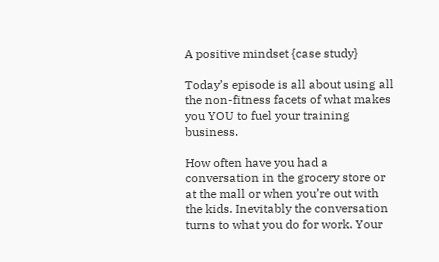A positive mindset {case study}

Today’s episode is all about using all the non-fitness facets of what makes you YOU to fuel your training business.

How often have you had a conversation in the grocery store or at the mall or when you’re out with the kids. Inevitably the conversation turns to what you do for work. Your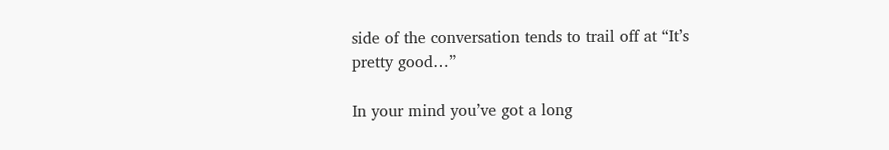side of the conversation tends to trail off at “It’s pretty good…”

In your mind you’ve got a long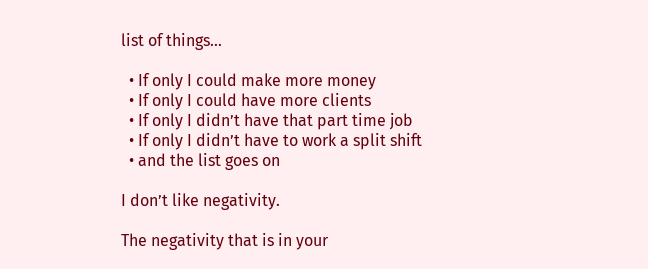list of things…

  • If only I could make more money
  • If only I could have more clients
  • If only I didn’t have that part time job
  • If only I didn’t have to work a split shift
  • and the list goes on

I don’t like negativity.

The negativity that is in your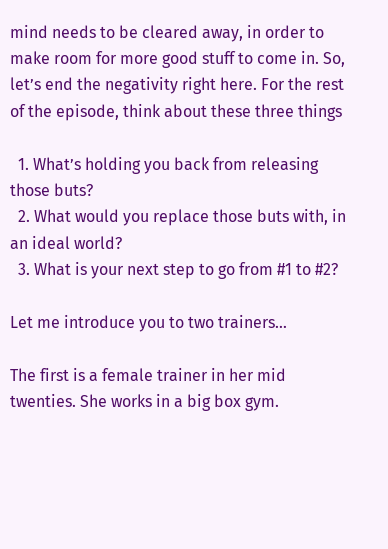mind needs to be cleared away, in order to make room for more good stuff to come in. So, let’s end the negativity right here. For the rest of the episode, think about these three things

  1. What’s holding you back from releasing those buts?
  2. What would you replace those buts with, in an ideal world?
  3. What is your next step to go from #1 to #2?

Let me introduce you to two trainers…

The first is a female trainer in her mid twenties. She works in a big box gym.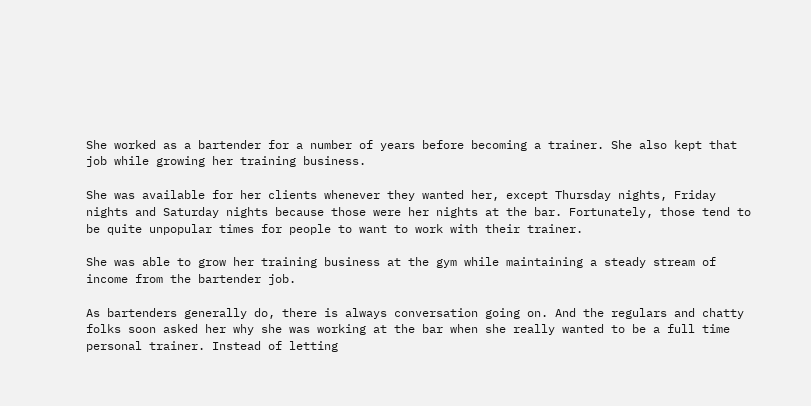She worked as a bartender for a number of years before becoming a trainer. She also kept that job while growing her training business.

She was available for her clients whenever they wanted her, except Thursday nights, Friday nights and Saturday nights because those were her nights at the bar. Fortunately, those tend to be quite unpopular times for people to want to work with their trainer.

She was able to grow her training business at the gym while maintaining a steady stream of income from the bartender job.

As bartenders generally do, there is always conversation going on. And the regulars and chatty folks soon asked her why she was working at the bar when she really wanted to be a full time personal trainer. Instead of letting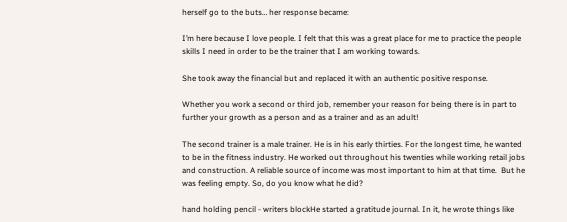herself go to the buts… her response became:

I’m here because I love people. I felt that this was a great place for me to practice the people skills I need in order to be the trainer that I am working towards.

She took away the financial but and replaced it with an authentic positive response.

Whether you work a second or third job, remember your reason for being there is in part to further your growth as a person and as a trainer and as an adult!

The second trainer is a male trainer. He is in his early thirties. For the longest time, he wanted to be in the fitness industry. He worked out throughout his twenties while working retail jobs and construction. A reliable source of income was most important to him at that time.  But he was feeling empty. So, do you know what he did?

hand holding pencil - writers blockHe started a gratitude journal. In it, he wrote things like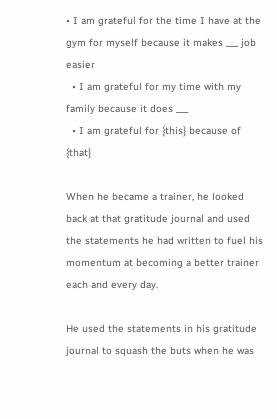• I am grateful for the time I have at the gym for myself because it makes ___ job easier
  • I am grateful for my time with my family because it does ___
  • I am grateful for {this} because of {that}

When he became a trainer, he looked back at that gratitude journal and used the statements he had written to fuel his momentum at becoming a better trainer each and every day.

He used the statements in his gratitude journal to squash the buts when he was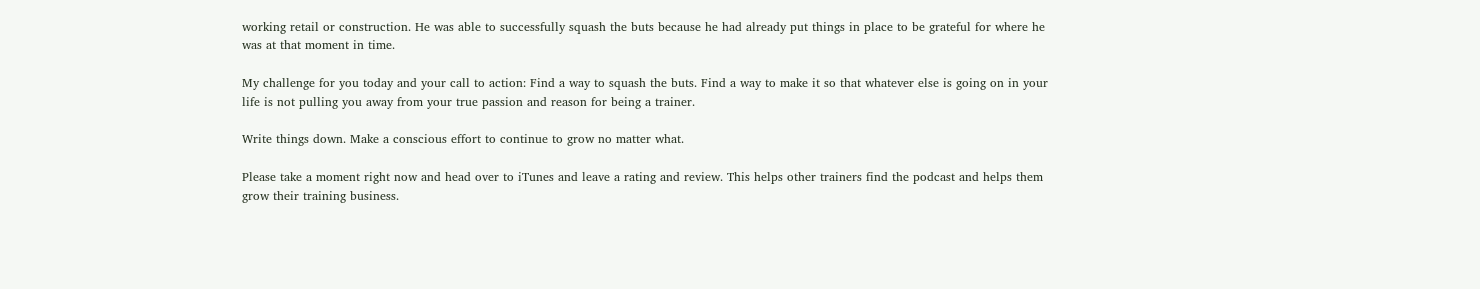working retail or construction. He was able to successfully squash the buts because he had already put things in place to be grateful for where he was at that moment in time.

My challenge for you today and your call to action: Find a way to squash the buts. Find a way to make it so that whatever else is going on in your life is not pulling you away from your true passion and reason for being a trainer.

Write things down. Make a conscious effort to continue to grow no matter what.

Please take a moment right now and head over to iTunes and leave a rating and review. This helps other trainers find the podcast and helps them grow their training business.